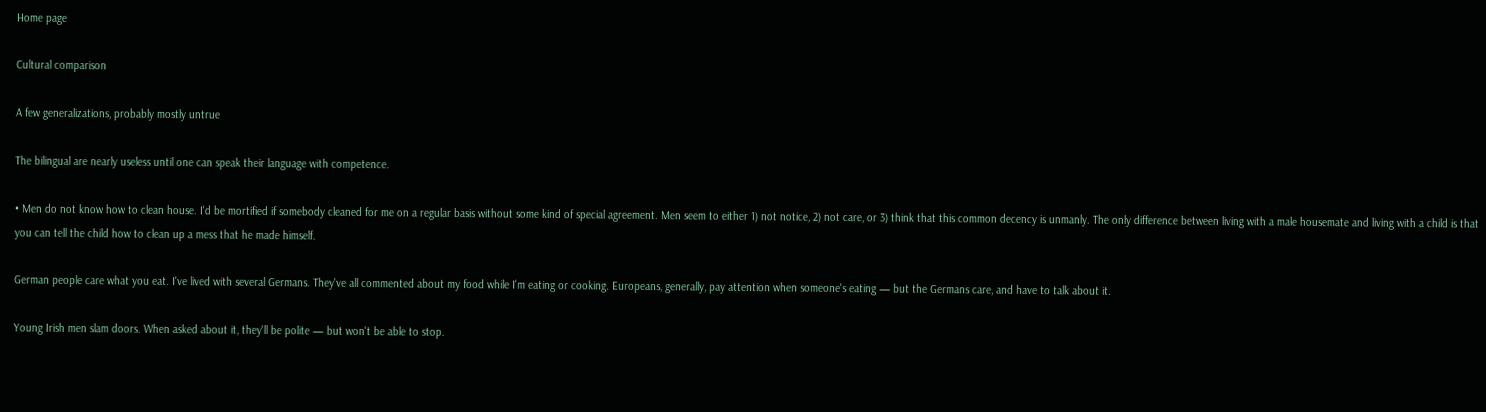Home page

Cultural comparison

A few generalizations, probably mostly untrue

The bilingual are nearly useless until one can speak their language with competence.

• Men do not know how to clean house. I'd be mortified if somebody cleaned for me on a regular basis without some kind of special agreement. Men seem to either 1) not notice, 2) not care, or 3) think that this common decency is unmanly. The only difference between living with a male housemate and living with a child is that you can tell the child how to clean up a mess that he made himself.

German people care what you eat. I've lived with several Germans. They've all commented about my food while I'm eating or cooking. Europeans, generally, pay attention when someone's eating — but the Germans care, and have to talk about it.

Young Irish men slam doors. When asked about it, they'll be polite — but won't be able to stop.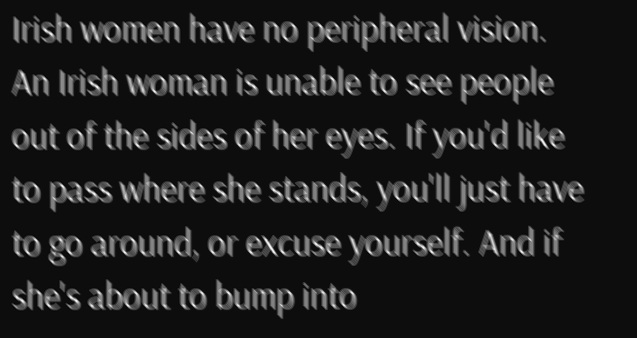Irish women have no peripheral vision. An Irish woman is unable to see people out of the sides of her eyes. If you'd like to pass where she stands, you'll just have to go around, or excuse yourself. And if she's about to bump into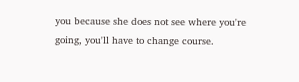you because she does not see where you're going, you'll have to change course.